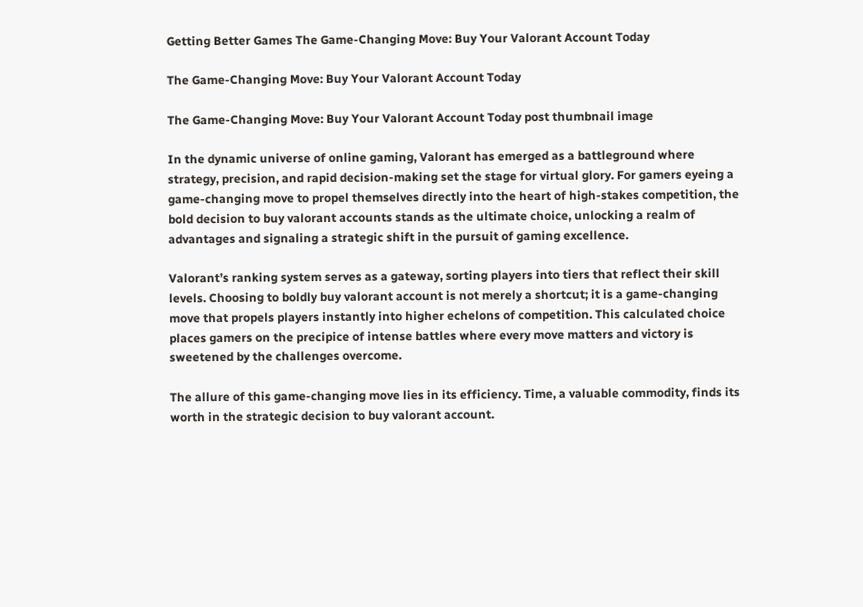Getting Better Games The Game-Changing Move: Buy Your Valorant Account Today

The Game-Changing Move: Buy Your Valorant Account Today

The Game-Changing Move: Buy Your Valorant Account Today post thumbnail image

In the dynamic universe of online gaming, Valorant has emerged as a battleground where strategy, precision, and rapid decision-making set the stage for virtual glory. For gamers eyeing a game-changing move to propel themselves directly into the heart of high-stakes competition, the bold decision to buy valorant accounts stands as the ultimate choice, unlocking a realm of advantages and signaling a strategic shift in the pursuit of gaming excellence.

Valorant’s ranking system serves as a gateway, sorting players into tiers that reflect their skill levels. Choosing to boldly buy valorant account is not merely a shortcut; it is a game-changing move that propels players instantly into higher echelons of competition. This calculated choice places gamers on the precipice of intense battles where every move matters and victory is sweetened by the challenges overcome.

The allure of this game-changing move lies in its efficiency. Time, a valuable commodity, finds its worth in the strategic decision to buy valorant account.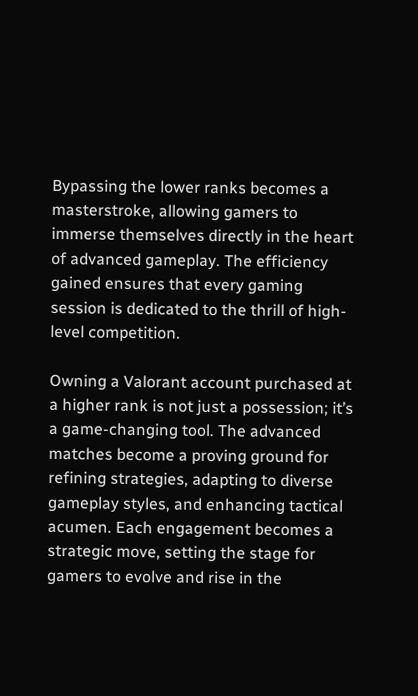Bypassing the lower ranks becomes a masterstroke, allowing gamers to immerse themselves directly in the heart of advanced gameplay. The efficiency gained ensures that every gaming session is dedicated to the thrill of high-level competition.

Owning a Valorant account purchased at a higher rank is not just a possession; it’s a game-changing tool. The advanced matches become a proving ground for refining strategies, adapting to diverse gameplay styles, and enhancing tactical acumen. Each engagement becomes a strategic move, setting the stage for gamers to evolve and rise in the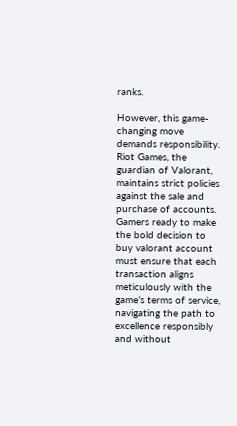ranks.

However, this game-changing move demands responsibility. Riot Games, the guardian of Valorant, maintains strict policies against the sale and purchase of accounts. Gamers ready to make the bold decision to buy valorant account must ensure that each transaction aligns meticulously with the game’s terms of service, navigating the path to excellence responsibly and without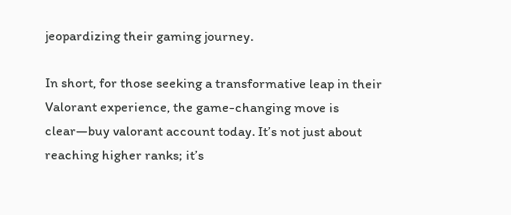jeopardizing their gaming journey.

In short, for those seeking a transformative leap in their Valorant experience, the game-changing move is clear—buy valorant account today. It’s not just about reaching higher ranks; it’s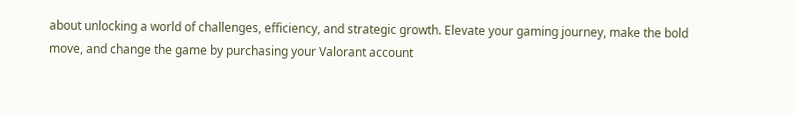about unlocking a world of challenges, efficiency, and strategic growth. Elevate your gaming journey, make the bold move, and change the game by purchasing your Valorant account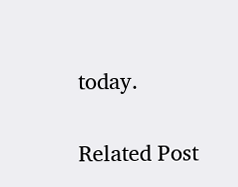today.


Related Post